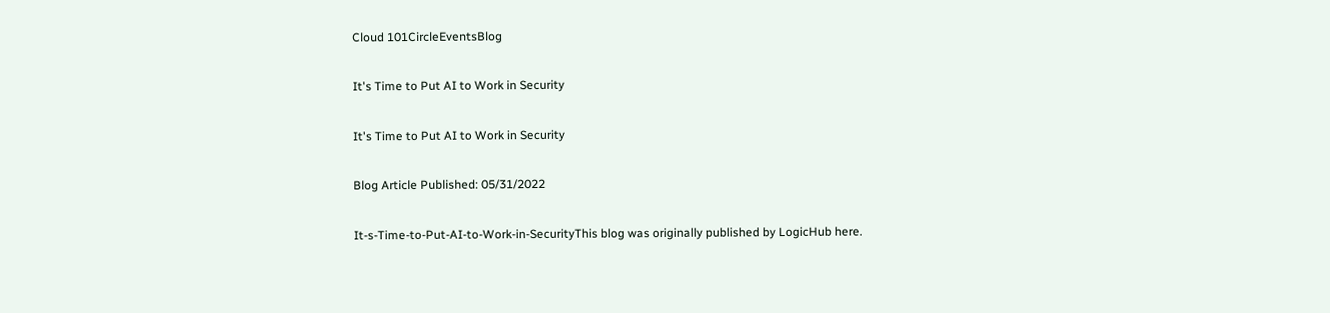Cloud 101CircleEventsBlog

It's Time to Put AI to Work in Security

It's Time to Put AI to Work in Security

Blog Article Published: 05/31/2022

It-s-Time-to-Put-AI-to-Work-in-SecurityThis blog was originally published by LogicHub here.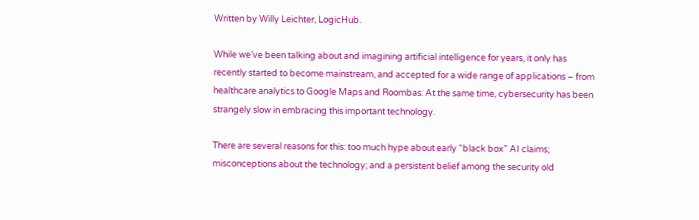Written by Willy Leichter, LogicHub.

While we’ve been talking about and imagining artificial intelligence for years, it only has recently started to become mainstream, and accepted for a wide range of applications – from healthcare analytics to Google Maps and Roombas. At the same time, cybersecurity has been strangely slow in embracing this important technology.

There are several reasons for this: too much hype about early “black box” AI claims; misconceptions about the technology; and a persistent belief among the security old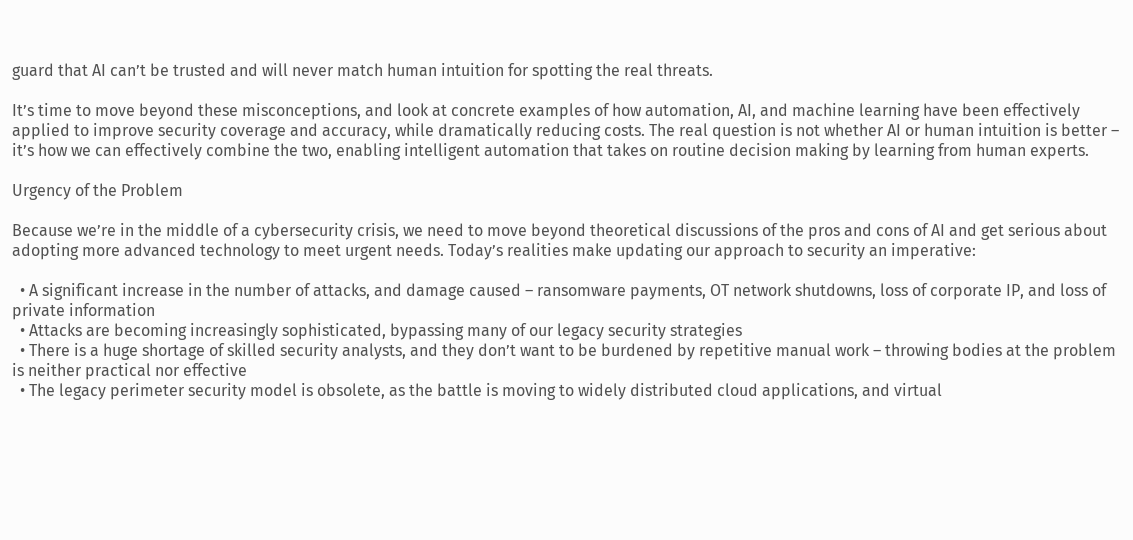guard that AI can’t be trusted and will never match human intuition for spotting the real threats.

It’s time to move beyond these misconceptions, and look at concrete examples of how automation, AI, and machine learning have been effectively applied to improve security coverage and accuracy, while dramatically reducing costs. The real question is not whether AI or human intuition is better – it’s how we can effectively combine the two, enabling intelligent automation that takes on routine decision making by learning from human experts.

Urgency of the Problem

Because we’re in the middle of a cybersecurity crisis, we need to move beyond theoretical discussions of the pros and cons of AI and get serious about adopting more advanced technology to meet urgent needs. Today’s realities make updating our approach to security an imperative:

  • A significant increase in the number of attacks, and damage caused – ransomware payments, OT network shutdowns, loss of corporate IP, and loss of private information
  • Attacks are becoming increasingly sophisticated, bypassing many of our legacy security strategies
  • There is a huge shortage of skilled security analysts, and they don’t want to be burdened by repetitive manual work – throwing bodies at the problem is neither practical nor effective
  • The legacy perimeter security model is obsolete, as the battle is moving to widely distributed cloud applications, and virtual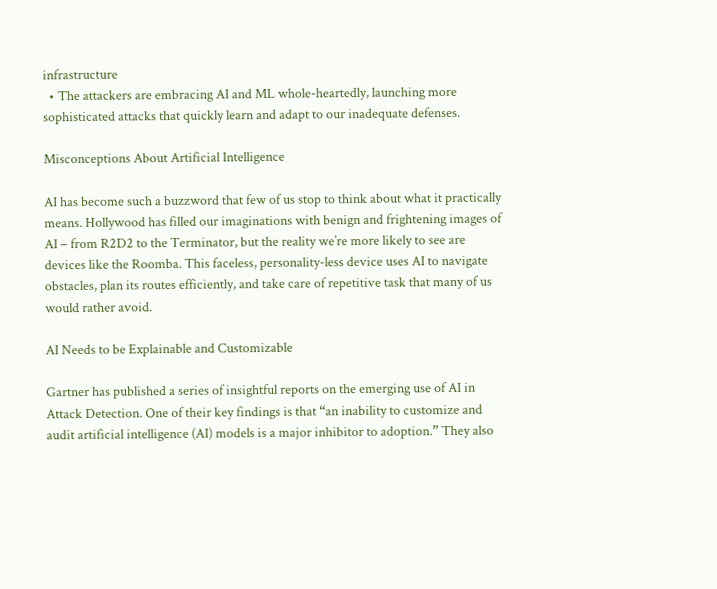infrastructure
  • The attackers are embracing AI and ML whole-heartedly, launching more sophisticated attacks that quickly learn and adapt to our inadequate defenses.

Misconceptions About Artificial Intelligence

AI has become such a buzzword that few of us stop to think about what it practically means. Hollywood has filled our imaginations with benign and frightening images of AI – from R2D2 to the Terminator, but the reality we’re more likely to see are devices like the Roomba. This faceless, personality-less device uses AI to navigate obstacles, plan its routes efficiently, and take care of repetitive task that many of us would rather avoid.

AI Needs to be Explainable and Customizable

Gartner has published a series of insightful reports on the emerging use of AI in Attack Detection. One of their key findings is that “an inability to customize and audit artificial intelligence (AI) models is a major inhibitor to adoption.” They also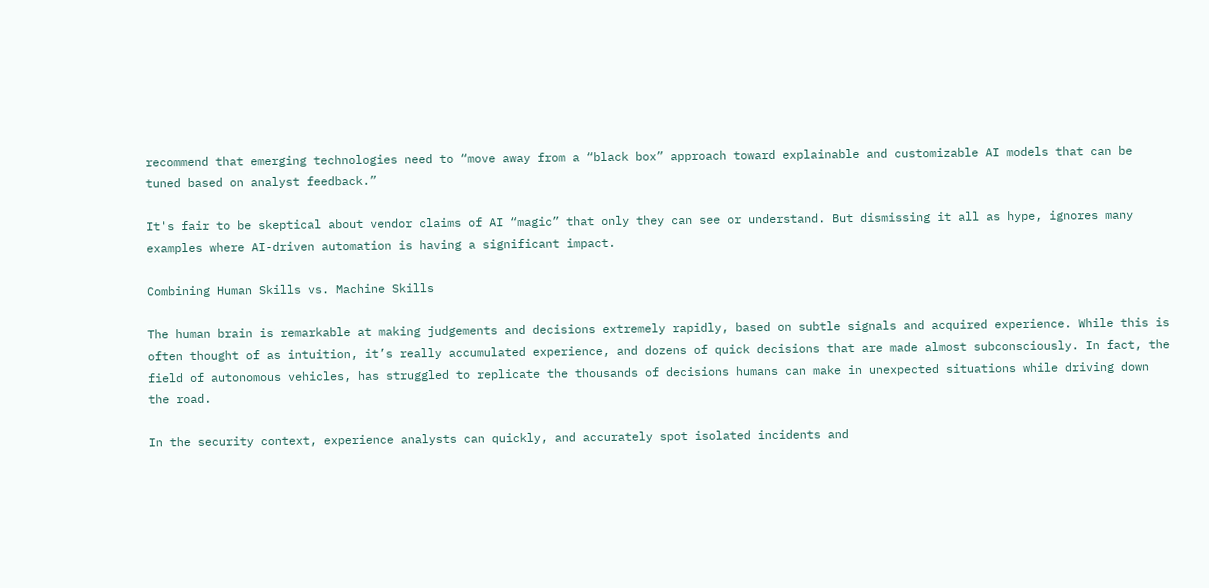recommend that emerging technologies need to “move away from a “black box” approach toward explainable and customizable AI models that can be tuned based on analyst feedback.”

It's fair to be skeptical about vendor claims of AI “magic” that only they can see or understand. But dismissing it all as hype, ignores many examples where AI-driven automation is having a significant impact.

Combining Human Skills vs. Machine Skills

The human brain is remarkable at making judgements and decisions extremely rapidly, based on subtle signals and acquired experience. While this is often thought of as intuition, it’s really accumulated experience, and dozens of quick decisions that are made almost subconsciously. In fact, the field of autonomous vehicles, has struggled to replicate the thousands of decisions humans can make in unexpected situations while driving down the road.

In the security context, experience analysts can quickly, and accurately spot isolated incidents and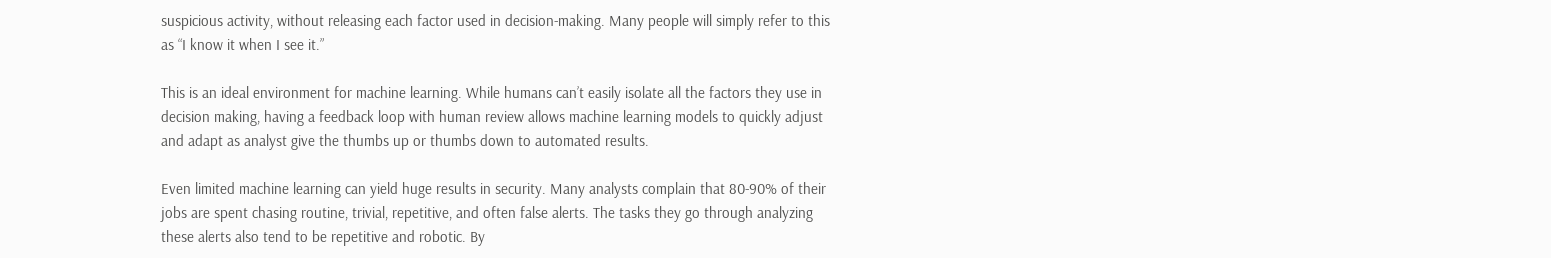suspicious activity, without releasing each factor used in decision-making. Many people will simply refer to this as “I know it when I see it.”

This is an ideal environment for machine learning. While humans can’t easily isolate all the factors they use in decision making, having a feedback loop with human review allows machine learning models to quickly adjust and adapt as analyst give the thumbs up or thumbs down to automated results.

Even limited machine learning can yield huge results in security. Many analysts complain that 80-90% of their jobs are spent chasing routine, trivial, repetitive, and often false alerts. The tasks they go through analyzing these alerts also tend to be repetitive and robotic. By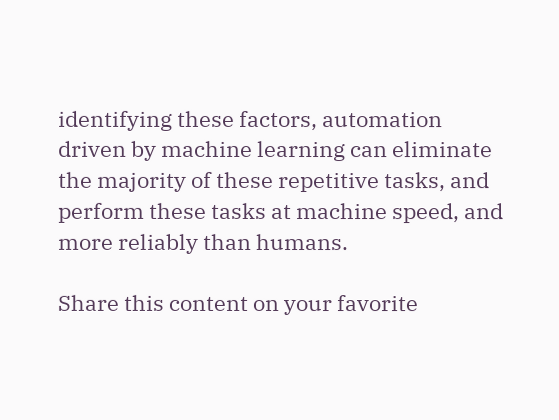identifying these factors, automation driven by machine learning can eliminate the majority of these repetitive tasks, and perform these tasks at machine speed, and more reliably than humans.

Share this content on your favorite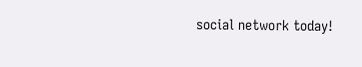social network today!